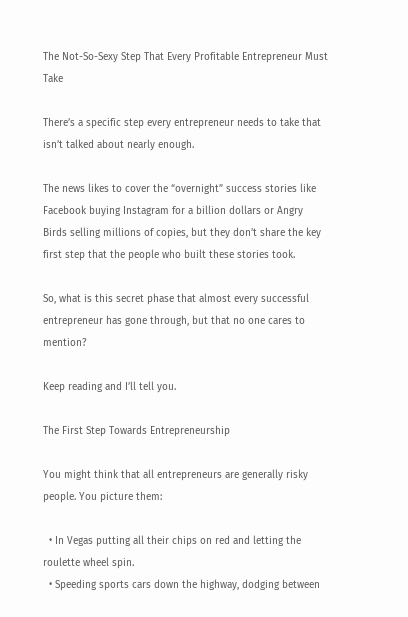The Not-So-Sexy Step That Every Profitable Entrepreneur Must Take

There’s a specific step every entrepreneur needs to take that isn’t talked about nearly enough.

The news likes to cover the “overnight” success stories like Facebook buying Instagram for a billion dollars or Angry Birds selling millions of copies, but they don’t share the key first step that the people who built these stories took.

So, what is this secret phase that almost every successful entrepreneur has gone through, but that no one cares to mention?

Keep reading and I’ll tell you.

The First Step Towards Entrepreneurship

You might think that all entrepreneurs are generally risky people. You picture them:

  • In Vegas putting all their chips on red and letting the roulette wheel spin.
  • Speeding sports cars down the highway, dodging between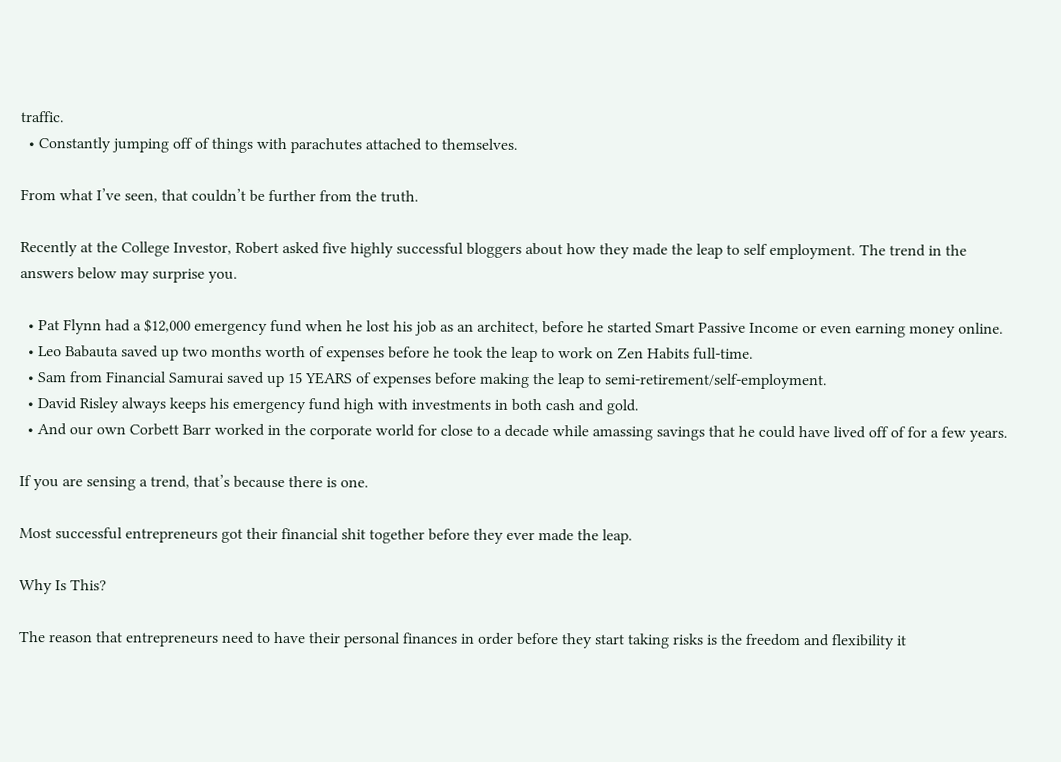traffic.
  • Constantly jumping off of things with parachutes attached to themselves.

From what I’ve seen, that couldn’t be further from the truth.

Recently at the College Investor, Robert asked five highly successful bloggers about how they made the leap to self employment. The trend in the answers below may surprise you.

  • Pat Flynn had a $12,000 emergency fund when he lost his job as an architect, before he started Smart Passive Income or even earning money online.
  • Leo Babauta saved up two months worth of expenses before he took the leap to work on Zen Habits full-time.
  • Sam from Financial Samurai saved up 15 YEARS of expenses before making the leap to semi-retirement/self-employment.
  • David Risley always keeps his emergency fund high with investments in both cash and gold.
  • And our own Corbett Barr worked in the corporate world for close to a decade while amassing savings that he could have lived off of for a few years.

If you are sensing a trend, that’s because there is one.

Most successful entrepreneurs got their financial shit together before they ever made the leap.

Why Is This?

The reason that entrepreneurs need to have their personal finances in order before they start taking risks is the freedom and flexibility it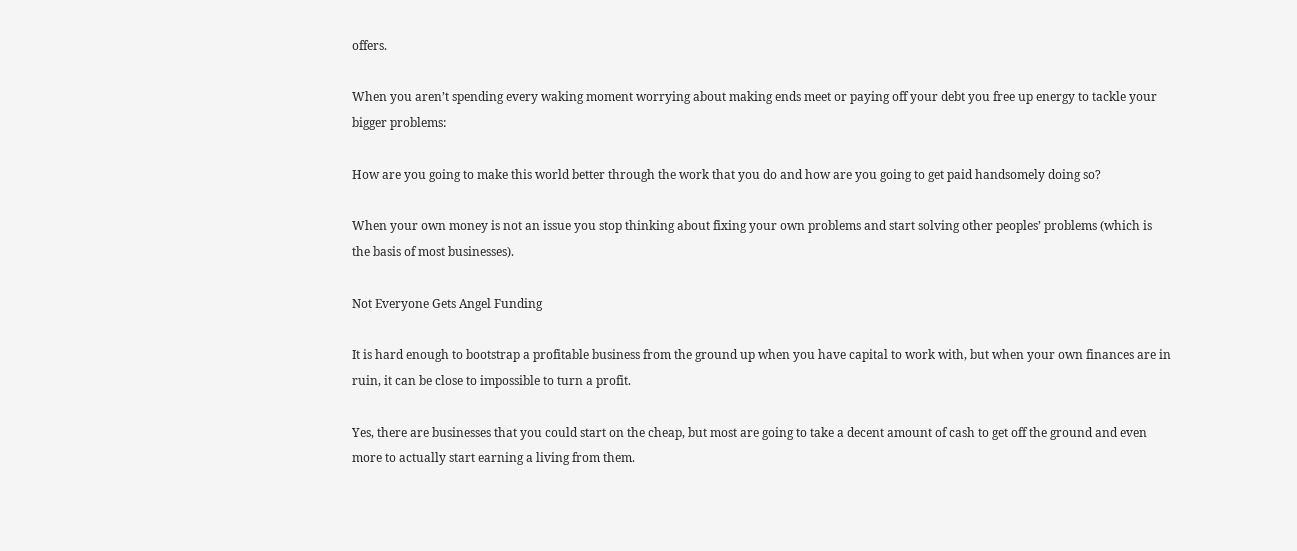offers.

When you aren’t spending every waking moment worrying about making ends meet or paying off your debt you free up energy to tackle your bigger problems:

How are you going to make this world better through the work that you do and how are you going to get paid handsomely doing so?

When your own money is not an issue you stop thinking about fixing your own problems and start solving other peoples’ problems (which is the basis of most businesses).

Not Everyone Gets Angel Funding

It is hard enough to bootstrap a profitable business from the ground up when you have capital to work with, but when your own finances are in ruin, it can be close to impossible to turn a profit.

Yes, there are businesses that you could start on the cheap, but most are going to take a decent amount of cash to get off the ground and even more to actually start earning a living from them.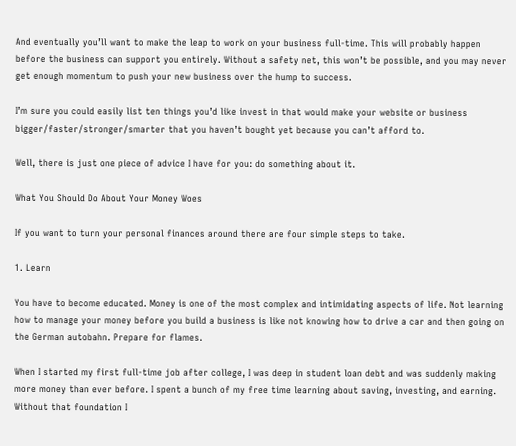And eventually you’ll want to make the leap to work on your business full-time. This will probably happen before the business can support you entirely. Without a safety net, this won’t be possible, and you may never get enough momentum to push your new business over the hump to success.

I’m sure you could easily list ten things you’d like invest in that would make your website or business bigger/faster/stronger/smarter that you haven’t bought yet because you can’t afford to.

Well, there is just one piece of advice I have for you: do something about it.

What You Should Do About Your Money Woes

If you want to turn your personal finances around there are four simple steps to take.

1. Learn

You have to become educated. Money is one of the most complex and intimidating aspects of life. Not learning how to manage your money before you build a business is like not knowing how to drive a car and then going on the German autobahn. Prepare for flames.

When I started my first full-time job after college, I was deep in student loan debt and was suddenly making more money than ever before. I spent a bunch of my free time learning about saving, investing, and earning. Without that foundation I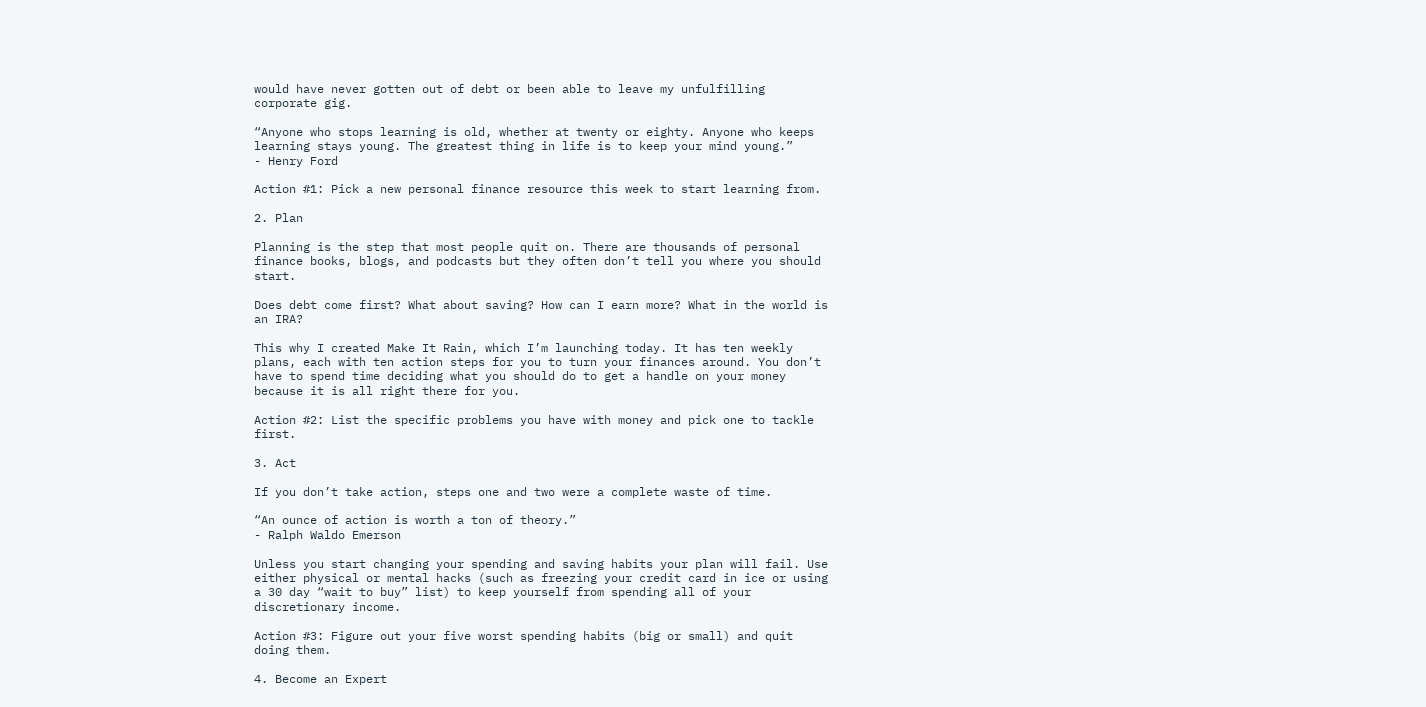would have never gotten out of debt or been able to leave my unfulfilling corporate gig.

“Anyone who stops learning is old, whether at twenty or eighty. Anyone who keeps learning stays young. The greatest thing in life is to keep your mind young.”
- Henry Ford

Action #1: Pick a new personal finance resource this week to start learning from.

2. Plan

Planning is the step that most people quit on. There are thousands of personal finance books, blogs, and podcasts but they often don’t tell you where you should start.

Does debt come first? What about saving? How can I earn more? What in the world is an IRA?

This why I created Make It Rain, which I’m launching today. It has ten weekly plans, each with ten action steps for you to turn your finances around. You don’t have to spend time deciding what you should do to get a handle on your money because it is all right there for you.

Action #2: List the specific problems you have with money and pick one to tackle first.

3. Act

If you don’t take action, steps one and two were a complete waste of time.

“An ounce of action is worth a ton of theory.”
- Ralph Waldo Emerson

Unless you start changing your spending and saving habits your plan will fail. Use either physical or mental hacks (such as freezing your credit card in ice or using a 30 day “wait to buy” list) to keep yourself from spending all of your discretionary income.

Action #3: Figure out your five worst spending habits (big or small) and quit doing them.

4. Become an Expert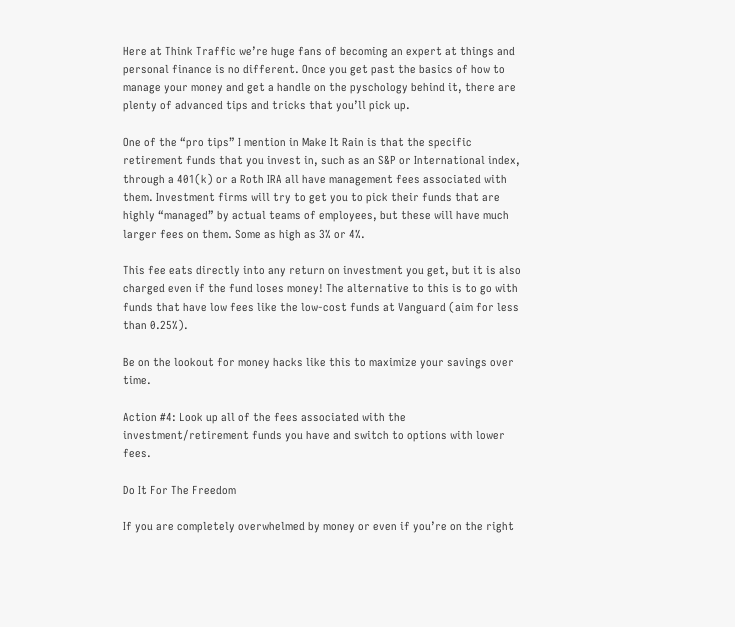Here at Think Traffic we’re huge fans of becoming an expert at things and personal finance is no different. Once you get past the basics of how to manage your money and get a handle on the pyschology behind it, there are plenty of advanced tips and tricks that you’ll pick up.

One of the “pro tips” I mention in Make It Rain is that the specific retirement funds that you invest in, such as an S&P or International index, through a 401(k) or a Roth IRA all have management fees associated with them. Investment firms will try to get you to pick their funds that are highly “managed” by actual teams of employees, but these will have much larger fees on them. Some as high as 3% or 4%.

This fee eats directly into any return on investment you get, but it is also charged even if the fund loses money! The alternative to this is to go with funds that have low fees like the low-cost funds at Vanguard (aim for less than 0.25%).

Be on the lookout for money hacks like this to maximize your savings over time.

Action #4: Look up all of the fees associated with the investment/retirement funds you have and switch to options with lower fees.

Do It For The Freedom

If you are completely overwhelmed by money or even if you’re on the right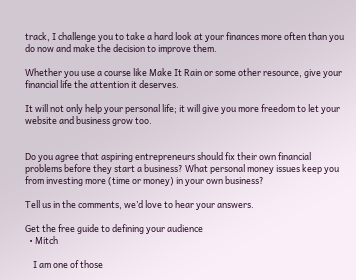track, I challenge you to take a hard look at your finances more often than you do now and make the decision to improve them.

Whether you use a course like Make It Rain or some other resource, give your financial life the attention it deserves.

It will not only help your personal life; it will give you more freedom to let your website and business grow too.


Do you agree that aspiring entrepreneurs should fix their own financial problems before they start a business? What personal money issues keep you from investing more (time or money) in your own business?

Tell us in the comments, we’d love to hear your answers.

Get the free guide to defining your audience
  • Mitch

    I am one of those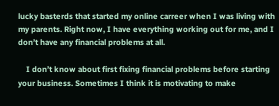lucky basterds that started my online carreer when I was living with my parents. Right now, I have everything working out for me, and I don’t have any financial problems at all.

    I don’t know about first fixing financial problems before starting your business. Sometimes I think it is motivating to make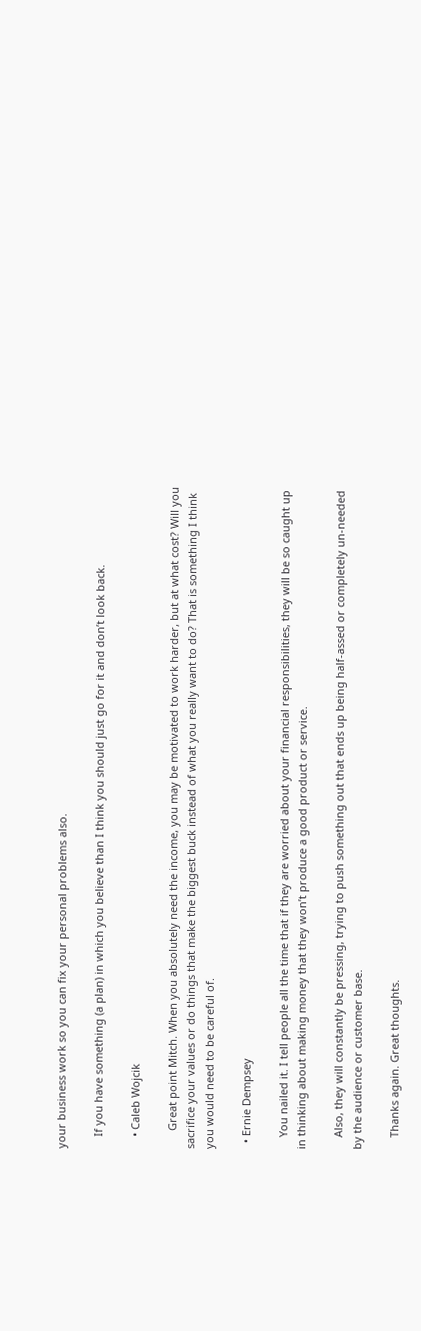your business work so you can fix your personal problems also.

    If you have something (a plan) in which you believe than I think you should just go for it and don’t look back.

    • Caleb Wojcik

      Great point Mitch. When you absolutely need the income, you may be motivated to work harder, but at what cost? Will you sacrifice your values or do things that make the biggest buck instead of what you really want to do? That is something I think you would need to be careful of.

  • Ernie Dempsey

    You nailed it. I tell people all the time that if they are worried about your financial responsibilities, they will be so caught up in thinking about making money that they won’t produce a good product or service.

    Also, they will constantly be pressing, trying to push something out that ends up being half-assed or completely un-needed by the audience or customer base.

    Thanks again. Great thoughts.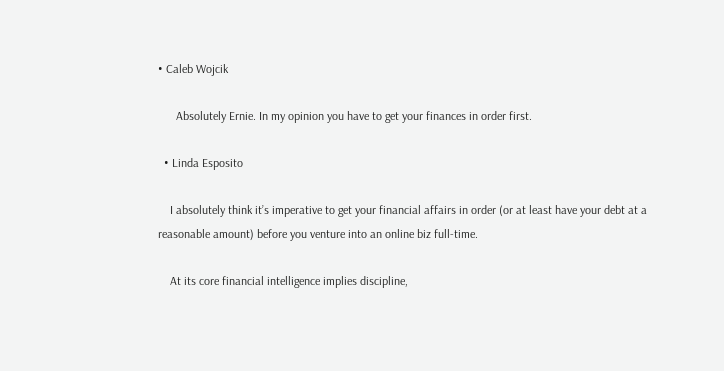• Caleb Wojcik

      Absolutely Ernie. In my opinion you have to get your finances in order first.

  • Linda Esposito

    I absolutely think it’s imperative to get your financial affairs in order (or at least have your debt at a reasonable amount) before you venture into an online biz full-time.

    At its core financial intelligence implies discipline,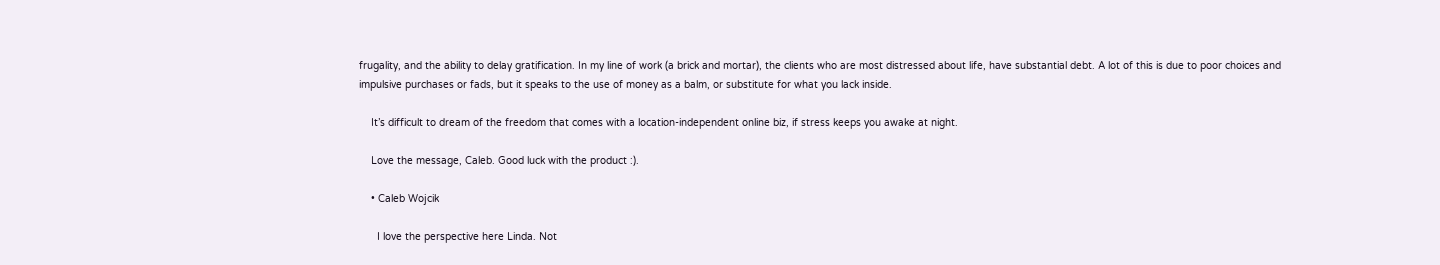frugality, and the ability to delay gratification. In my line of work (a brick and mortar), the clients who are most distressed about life, have substantial debt. A lot of this is due to poor choices and impulsive purchases or fads, but it speaks to the use of money as a balm, or substitute for what you lack inside.

    It’s difficult to dream of the freedom that comes with a location-independent online biz, if stress keeps you awake at night.

    Love the message, Caleb. Good luck with the product :).

    • Caleb Wojcik

      I love the perspective here Linda. Not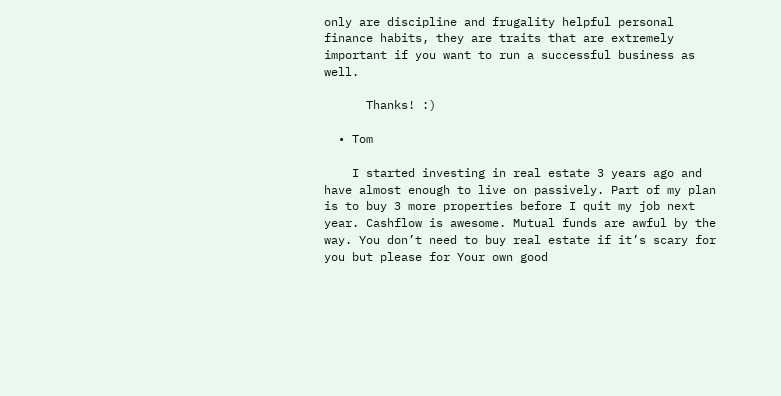only are discipline and frugality helpful personal finance habits, they are traits that are extremely important if you want to run a successful business as well.

      Thanks! :)

  • Tom

    I started investing in real estate 3 years ago and have almost enough to live on passively. Part of my plan is to buy 3 more properties before I quit my job next year. Cashflow is awesome. Mutual funds are awful by the way. You don’t need to buy real estate if it’s scary for you but please for Your own good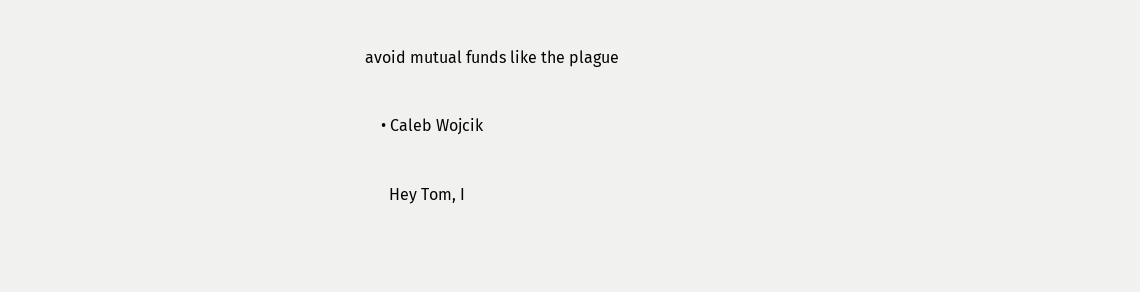avoid mutual funds like the plague

    • Caleb Wojcik

      Hey Tom, I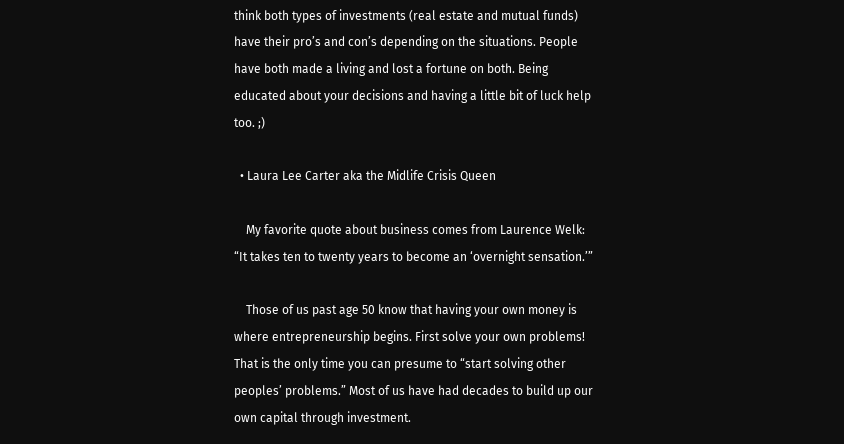think both types of investments (real estate and mutual funds) have their pro’s and con’s depending on the situations. People have both made a living and lost a fortune on both. Being educated about your decisions and having a little bit of luck help too. ;)

  • Laura Lee Carter aka the Midlife Crisis Queen

    My favorite quote about business comes from Laurence Welk: “It takes ten to twenty years to become an ‘overnight sensation.’”

    Those of us past age 50 know that having your own money is where entrepreneurship begins. First solve your own problems! That is the only time you can presume to “start solving other peoples’ problems.” Most of us have had decades to build up our own capital through investment.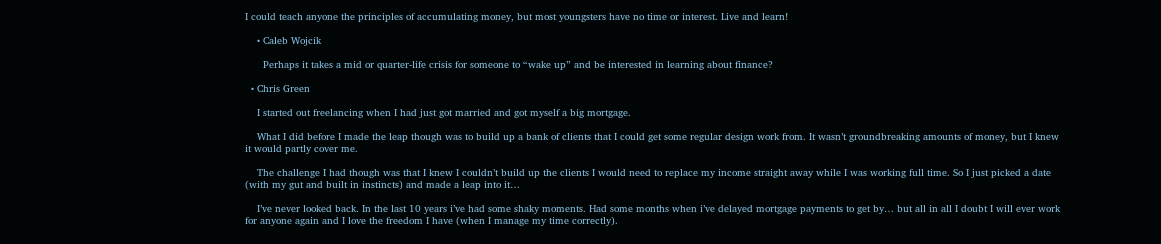I could teach anyone the principles of accumulating money, but most youngsters have no time or interest. Live and learn!

    • Caleb Wojcik

      Perhaps it takes a mid or quarter-life crisis for someone to “wake up” and be interested in learning about finance?

  • Chris Green

    I started out freelancing when I had just got married and got myself a big mortgage.

    What I did before I made the leap though was to build up a bank of clients that I could get some regular design work from. It wasn’t groundbreaking amounts of money, but I knew it would partly cover me.

    The challenge I had though was that I knew I couldn’t build up the clients I would need to replace my income straight away while I was working full time. So I just picked a date (with my gut and built in instincts) and made a leap into it…

    I’ve never looked back. In the last 10 years i’ve had some shaky moments. Had some months when i’ve delayed mortgage payments to get by… but all in all I doubt I will ever work for anyone again and I love the freedom I have (when I manage my time correctly).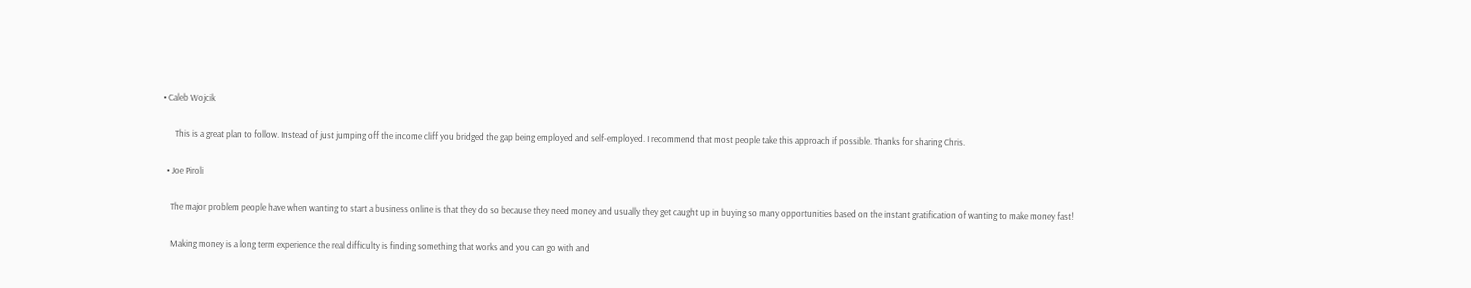• Caleb Wojcik

      This is a great plan to follow. Instead of just jumping off the income cliff you bridged the gap being employed and self-employed. I recommend that most people take this approach if possible. Thanks for sharing Chris.

  • Joe Piroli

    The major problem people have when wanting to start a business online is that they do so because they need money and usually they get caught up in buying so many opportunities based on the instant gratification of wanting to make money fast!

    Making money is a long term experience the real difficulty is finding something that works and you can go with and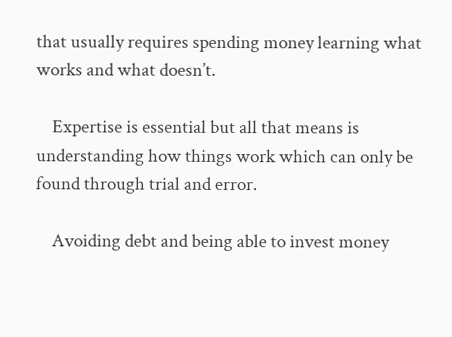that usually requires spending money learning what works and what doesn’t.

    Expertise is essential but all that means is understanding how things work which can only be found through trial and error.

    Avoiding debt and being able to invest money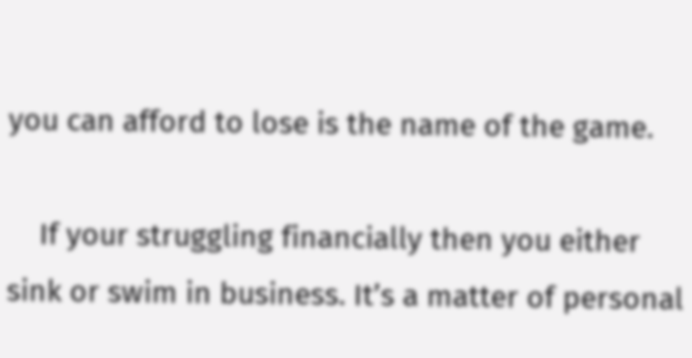you can afford to lose is the name of the game.

    If your struggling financially then you either sink or swim in business. It’s a matter of personal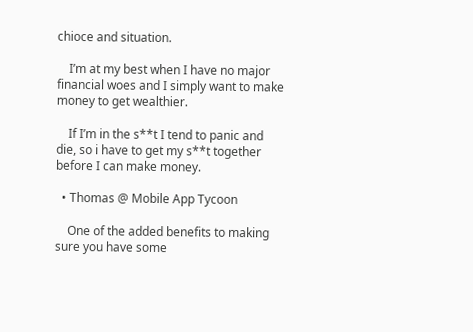chioce and situation.

    I’m at my best when I have no major financial woes and I simply want to make money to get wealthier.

    If I’m in the s**t I tend to panic and die, so i have to get my s**t together before I can make money.

  • Thomas @ Mobile App Tycoon

    One of the added benefits to making sure you have some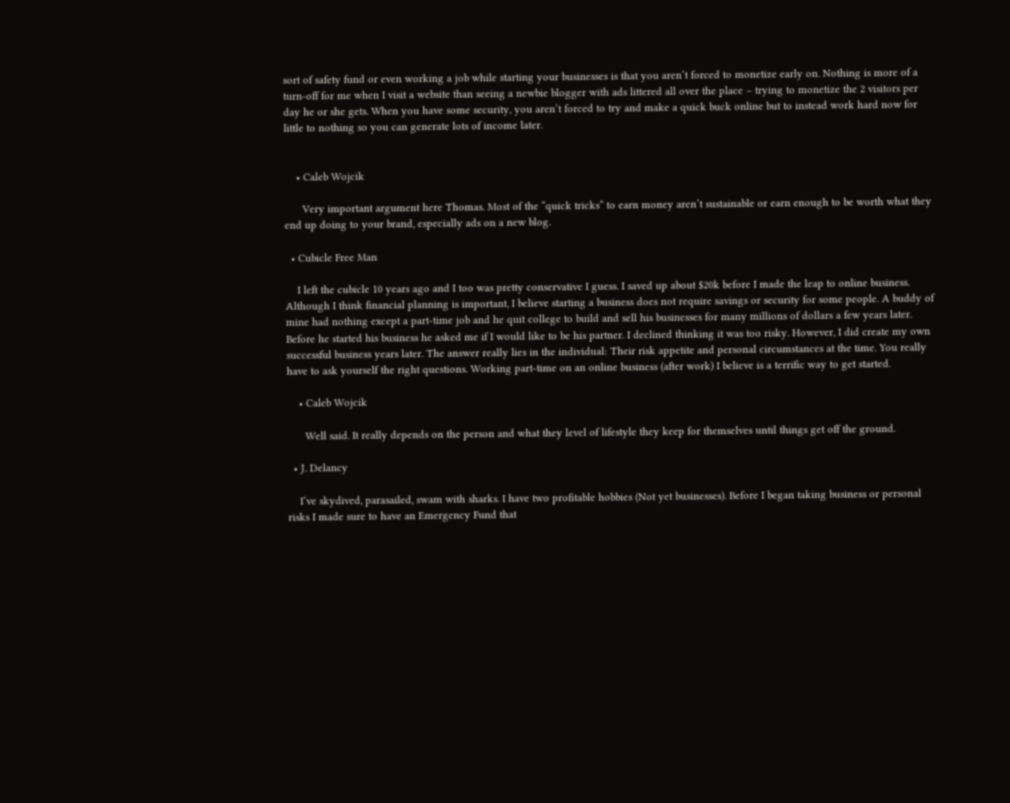sort of safety fund or even working a job while starting your businesses is that you aren’t forced to monetize early on. Nothing is more of a turn-off for me when I visit a website than seeing a newbie blogger with ads littered all over the place – trying to monetize the 2 visitors per day he or she gets. When you have some security, you aren’t forced to try and make a quick buck online but to instead work hard now for little to nothing so you can generate lots of income later.


    • Caleb Wojcik

      Very important argument here Thomas. Most of the “quick tricks” to earn money aren’t sustainable or earn enough to be worth what they end up doing to your brand, especially ads on a new blog.

  • Cubicle Free Man

    I left the cubicle 10 years ago and I too was pretty conservative I guess. I saved up about $20k before I made the leap to online business. Although I think financial planning is important, I believe starting a business does not require savings or security for some people. A buddy of mine had nothing except a part-time job and he quit college to build and sell his businesses for many millions of dollars a few years later. Before he started his business he asked me if I would like to be his partner. I declined thinking it was too risky. However, I did create my own successful business years later. The answer really lies in the individual: Their risk appetite and personal circumstances at the time. You really have to ask yourself the right questions. Working part-time on an online business (after work) I believe is a terrific way to get started.

    • Caleb Wojcik

      Well said. It really depends on the person and what they level of lifestyle they keep for themselves until things get off the ground.

  • J. Delancy

    I’ve skydived, parasailed, swam with sharks. I have two profitable hobbies (Not yet businesses). Before I began taking business or personal risks I made sure to have an Emergency Fund that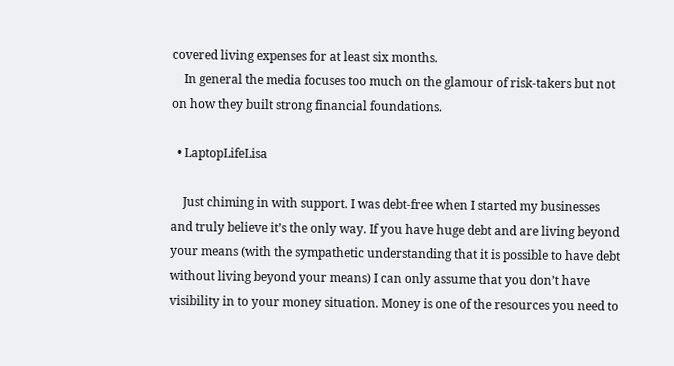covered living expenses for at least six months.
    In general the media focuses too much on the glamour of risk-takers but not on how they built strong financial foundations.

  • LaptopLifeLisa

    Just chiming in with support. I was debt-free when I started my businesses and truly believe it’s the only way. If you have huge debt and are living beyond your means (with the sympathetic understanding that it is possible to have debt without living beyond your means) I can only assume that you don’t have visibility in to your money situation. Money is one of the resources you need to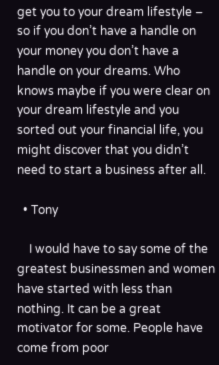get you to your dream lifestyle – so if you don’t have a handle on your money you don’t have a handle on your dreams. Who knows maybe if you were clear on your dream lifestyle and you sorted out your financial life, you might discover that you didn’t need to start a business after all.

  • Tony

    I would have to say some of the greatest businessmen and women have started with less than nothing. It can be a great motivator for some. People have come from poor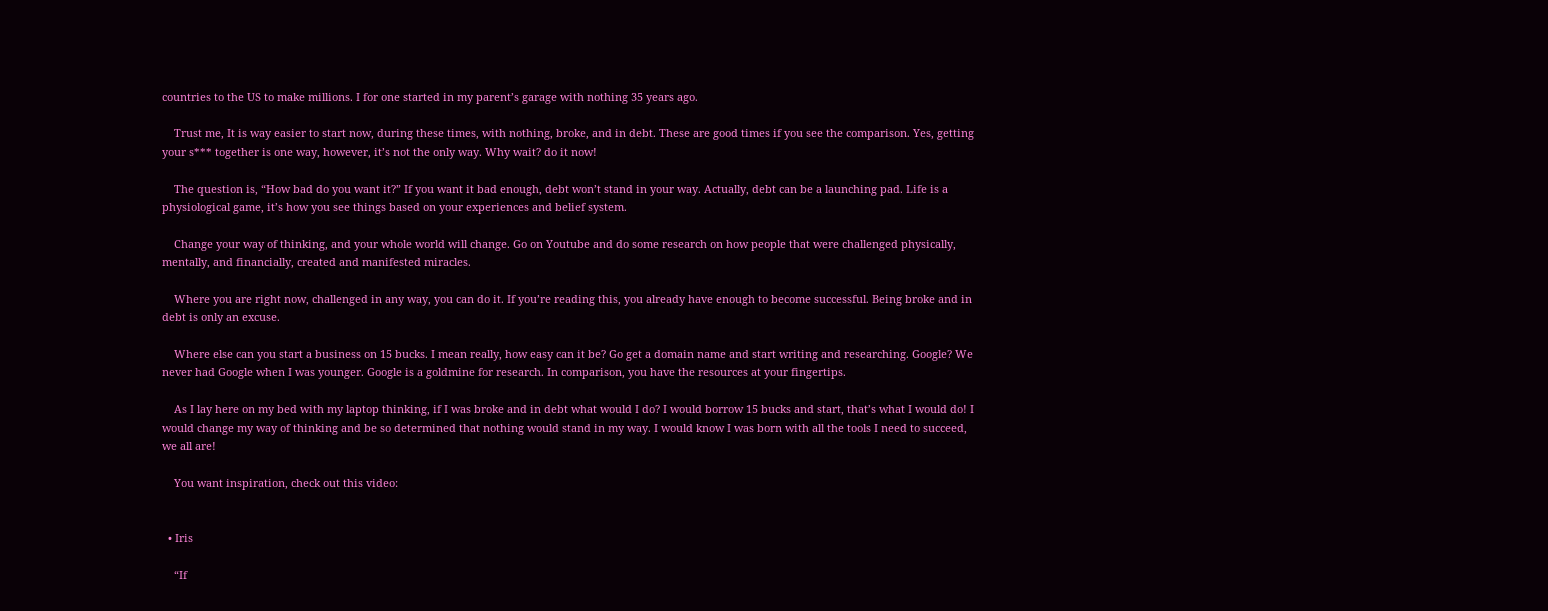countries to the US to make millions. I for one started in my parent’s garage with nothing 35 years ago.

    Trust me, It is way easier to start now, during these times, with nothing, broke, and in debt. These are good times if you see the comparison. Yes, getting your s*** together is one way, however, it’s not the only way. Why wait? do it now!

    The question is, “How bad do you want it?” If you want it bad enough, debt won’t stand in your way. Actually, debt can be a launching pad. Life is a physiological game, it’s how you see things based on your experiences and belief system.

    Change your way of thinking, and your whole world will change. Go on Youtube and do some research on how people that were challenged physically, mentally, and financially, created and manifested miracles.

    Where you are right now, challenged in any way, you can do it. If you’re reading this, you already have enough to become successful. Being broke and in debt is only an excuse.

    Where else can you start a business on 15 bucks. I mean really, how easy can it be? Go get a domain name and start writing and researching. Google? We never had Google when I was younger. Google is a goldmine for research. In comparison, you have the resources at your fingertips.

    As I lay here on my bed with my laptop thinking, if I was broke and in debt what would I do? I would borrow 15 bucks and start, that’s what I would do! I would change my way of thinking and be so determined that nothing would stand in my way. I would know I was born with all the tools I need to succeed, we all are!

    You want inspiration, check out this video:


  • Iris

    “If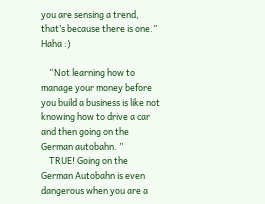you are sensing a trend, that’s because there is one.” Haha :)

    “Not learning how to manage your money before you build a business is like not knowing how to drive a car and then going on the German autobahn. ”
    TRUE! Going on the German Autobahn is even dangerous when you are a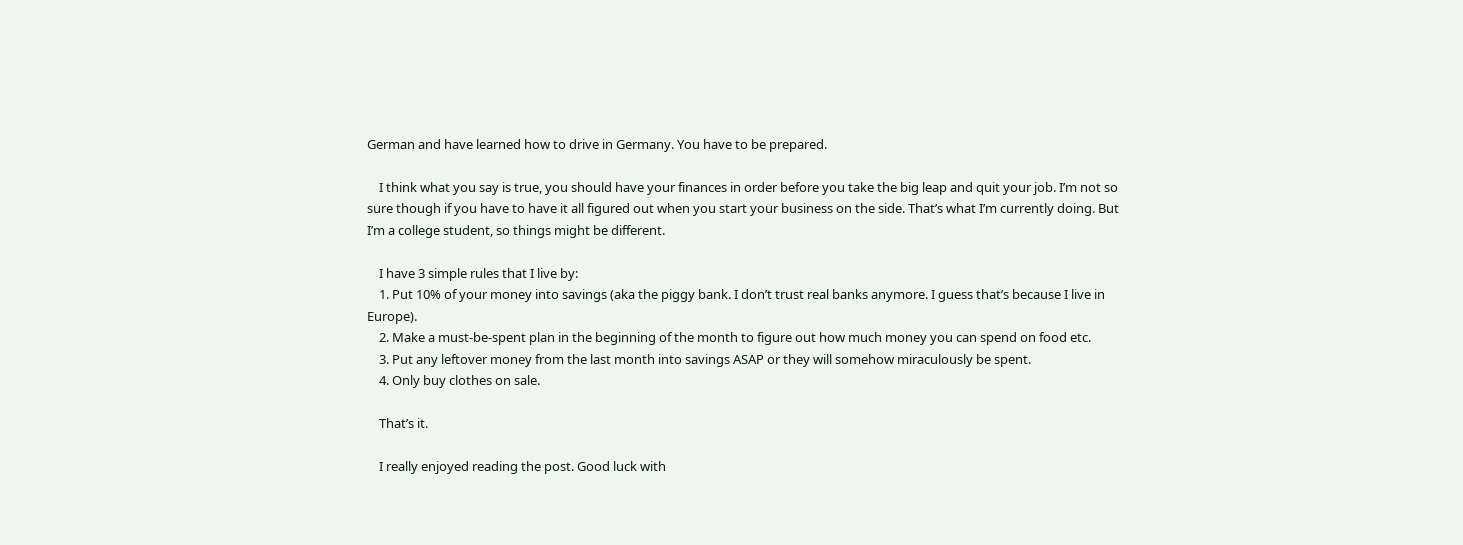German and have learned how to drive in Germany. You have to be prepared.

    I think what you say is true, you should have your finances in order before you take the big leap and quit your job. I’m not so sure though if you have to have it all figured out when you start your business on the side. That’s what I’m currently doing. But I’m a college student, so things might be different.

    I have 3 simple rules that I live by:
    1. Put 10% of your money into savings (aka the piggy bank. I don’t trust real banks anymore. I guess that’s because I live in Europe).
    2. Make a must-be-spent plan in the beginning of the month to figure out how much money you can spend on food etc.
    3. Put any leftover money from the last month into savings ASAP or they will somehow miraculously be spent.
    4. Only buy clothes on sale.

    That’s it.

    I really enjoyed reading the post. Good luck with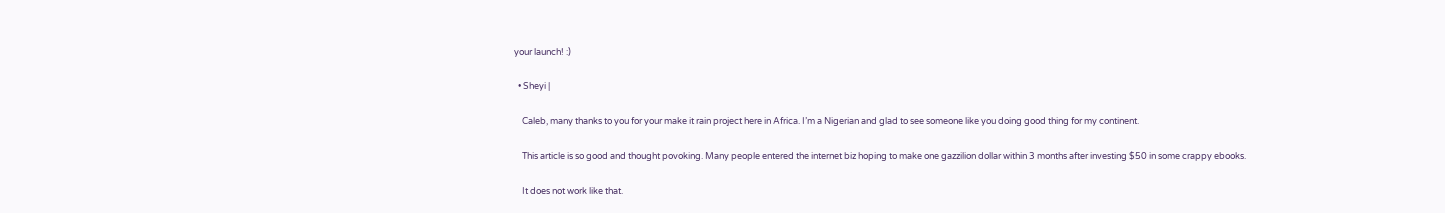your launch! :)

  • Sheyi |

    Caleb, many thanks to you for your make it rain project here in Africa. I’m a Nigerian and glad to see someone like you doing good thing for my continent.

    This article is so good and thought povoking. Many people entered the internet biz hoping to make one gazzilion dollar within 3 months after investing $50 in some crappy ebooks.

    It does not work like that.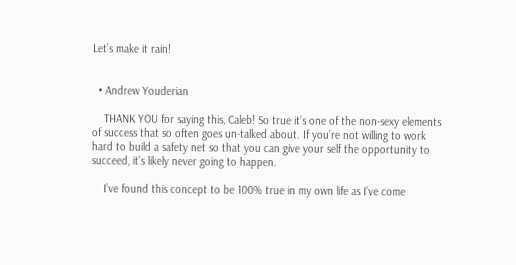Let’s make it rain!


  • Andrew Youderian

    THANK YOU for saying this, Caleb! So true it’s one of the non-sexy elements of success that so often goes un-talked about. If you’re not willing to work hard to build a safety net so that you can give your self the opportunity to succeed, it’s likely never going to happen.

    I’ve found this concept to be 100% true in my own life as I’ve come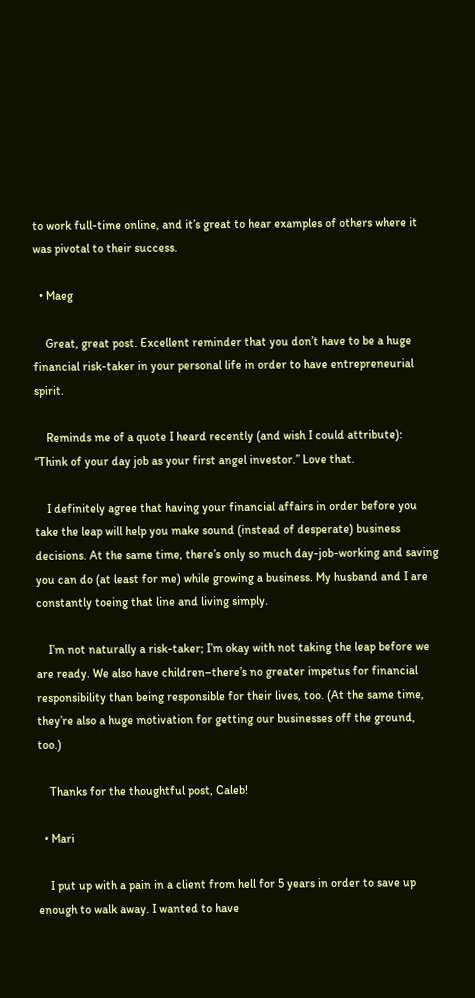to work full-time online, and it’s great to hear examples of others where it was pivotal to their success.

  • Maeg

    Great, great post. Excellent reminder that you don’t have to be a huge financial risk-taker in your personal life in order to have entrepreneurial spirit.

    Reminds me of a quote I heard recently (and wish I could attribute): “Think of your day job as your first angel investor.” Love that.

    I definitely agree that having your financial affairs in order before you take the leap will help you make sound (instead of desperate) business decisions. At the same time, there’s only so much day-job-working and saving you can do (at least for me) while growing a business. My husband and I are constantly toeing that line and living simply.

    I’m not naturally a risk-taker; I’m okay with not taking the leap before we are ready. We also have children–there’s no greater impetus for financial responsibility than being responsible for their lives, too. (At the same time, they’re also a huge motivation for getting our businesses off the ground, too.)

    Thanks for the thoughtful post, Caleb!

  • Mari

    I put up with a pain in a client from hell for 5 years in order to save up enough to walk away. I wanted to have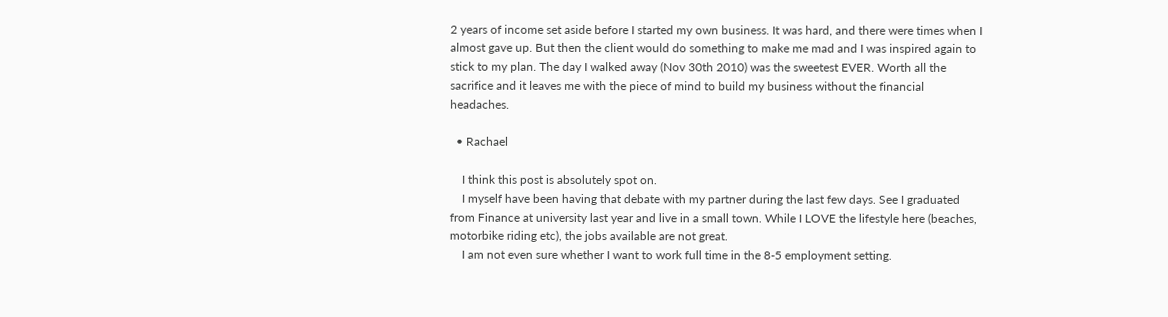2 years of income set aside before I started my own business. It was hard, and there were times when I almost gave up. But then the client would do something to make me mad and I was inspired again to stick to my plan. The day I walked away (Nov 30th 2010) was the sweetest EVER. Worth all the sacrifice and it leaves me with the piece of mind to build my business without the financial headaches.

  • Rachael

    I think this post is absolutely spot on.
    I myself have been having that debate with my partner during the last few days. See I graduated from Finance at university last year and live in a small town. While I LOVE the lifestyle here (beaches, motorbike riding etc), the jobs available are not great.
    I am not even sure whether I want to work full time in the 8-5 employment setting.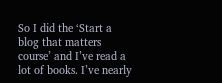So I did the ‘Start a blog that matters course’ and I’ve read a lot of books. I’ve nearly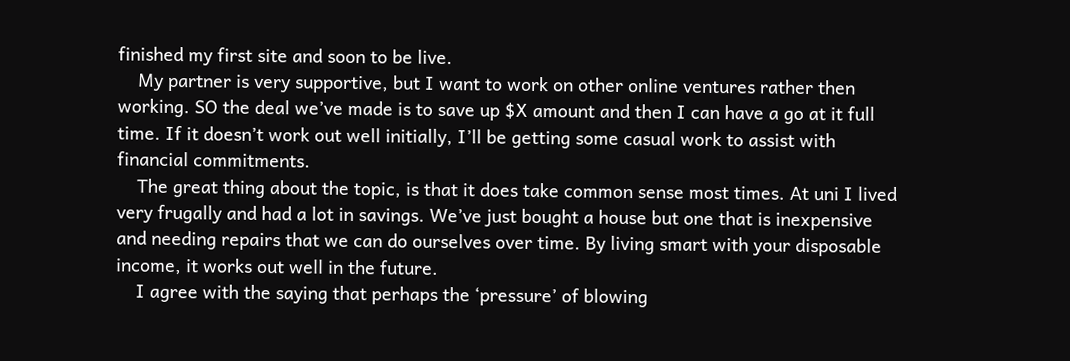finished my first site and soon to be live.
    My partner is very supportive, but I want to work on other online ventures rather then working. SO the deal we’ve made is to save up $X amount and then I can have a go at it full time. If it doesn’t work out well initially, I’ll be getting some casual work to assist with financial commitments.
    The great thing about the topic, is that it does take common sense most times. At uni I lived very frugally and had a lot in savings. We’ve just bought a house but one that is inexpensive and needing repairs that we can do ourselves over time. By living smart with your disposable income, it works out well in the future.
    I agree with the saying that perhaps the ‘pressure’ of blowing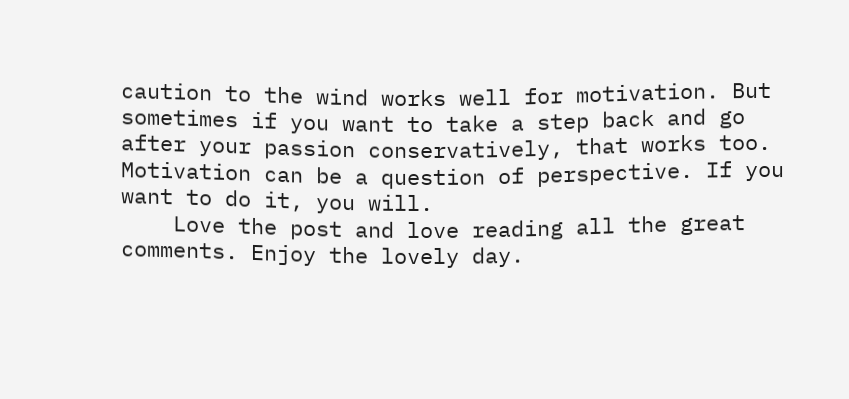caution to the wind works well for motivation. But sometimes if you want to take a step back and go after your passion conservatively, that works too. Motivation can be a question of perspective. If you want to do it, you will.
    Love the post and love reading all the great comments. Enjoy the lovely day.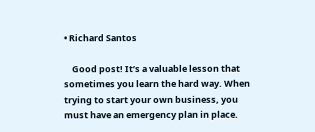• Richard Santos

    Good post! It’s a valuable lesson that sometimes you learn the hard way. When trying to start your own business, you must have an emergency plan in place.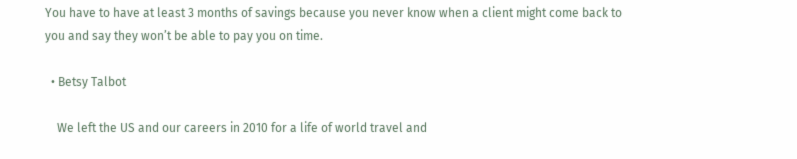You have to have at least 3 months of savings because you never know when a client might come back to you and say they won’t be able to pay you on time.

  • Betsy Talbot

    We left the US and our careers in 2010 for a life of world travel and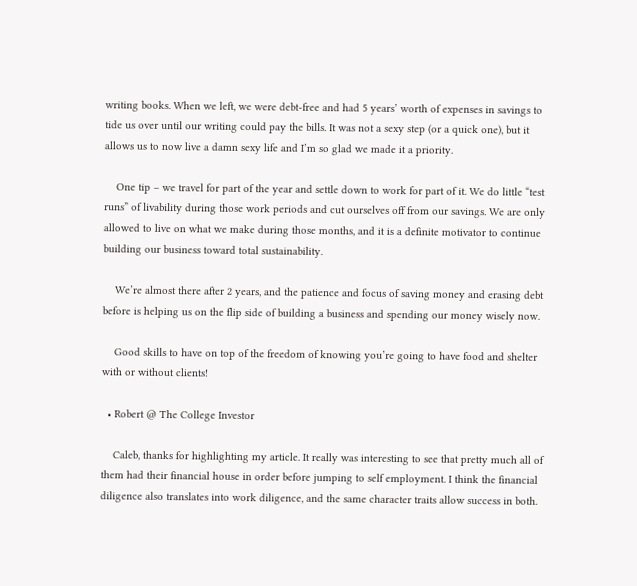writing books. When we left, we were debt-free and had 5 years’ worth of expenses in savings to tide us over until our writing could pay the bills. It was not a sexy step (or a quick one), but it allows us to now live a damn sexy life and I’m so glad we made it a priority.

    One tip – we travel for part of the year and settle down to work for part of it. We do little “test runs” of livability during those work periods and cut ourselves off from our savings. We are only allowed to live on what we make during those months, and it is a definite motivator to continue building our business toward total sustainability.

    We’re almost there after 2 years, and the patience and focus of saving money and erasing debt before is helping us on the flip side of building a business and spending our money wisely now.

    Good skills to have on top of the freedom of knowing you’re going to have food and shelter with or without clients!

  • Robert @ The College Investor

    Caleb, thanks for highlighting my article. It really was interesting to see that pretty much all of them had their financial house in order before jumping to self employment. I think the financial diligence also translates into work diligence, and the same character traits allow success in both.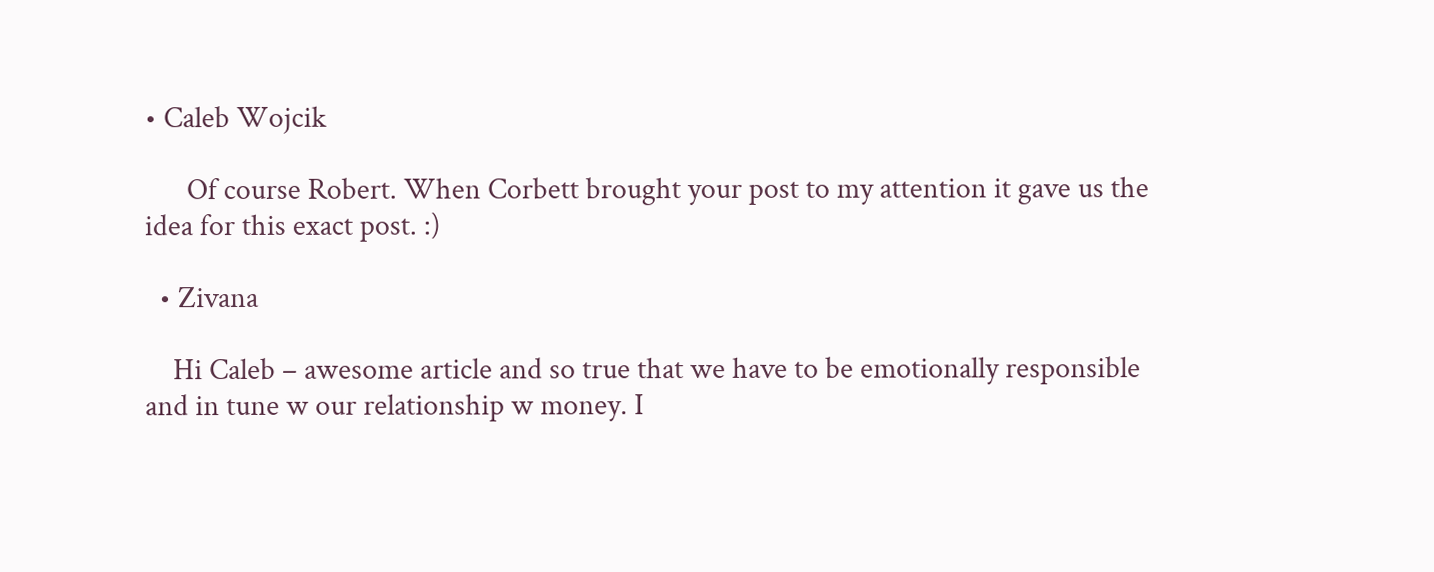• Caleb Wojcik

      Of course Robert. When Corbett brought your post to my attention it gave us the idea for this exact post. :)

  • Zivana

    Hi Caleb – awesome article and so true that we have to be emotionally responsible and in tune w our relationship w money. I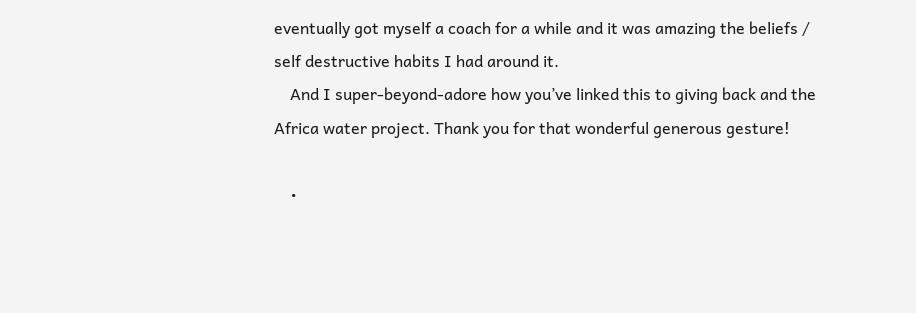eventually got myself a coach for a while and it was amazing the beliefs / self destructive habits I had around it.
    And I super-beyond-adore how you’ve linked this to giving back and the Africa water project. Thank you for that wonderful generous gesture!

    •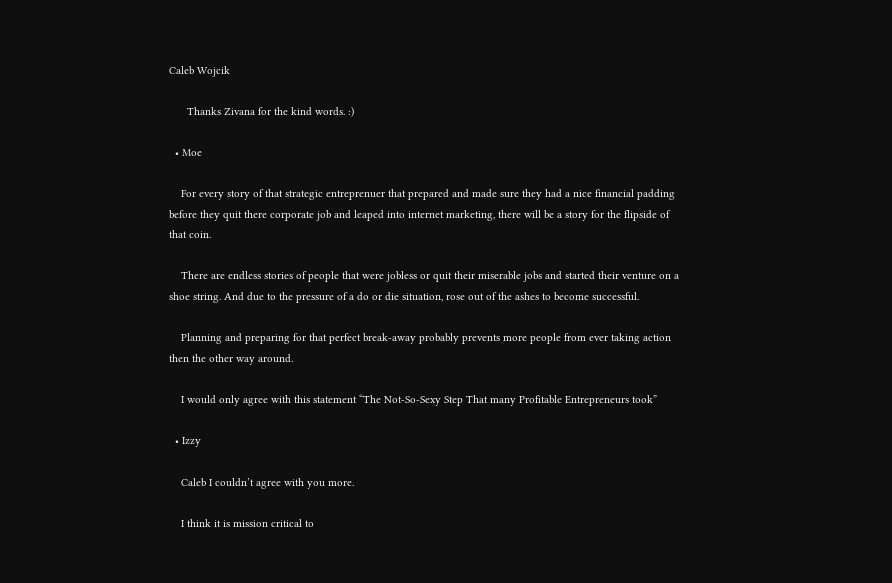Caleb Wojcik

      Thanks Zivana for the kind words. :)

  • Moe

    For every story of that strategic entreprenuer that prepared and made sure they had a nice financial padding before they quit there corporate job and leaped into internet marketing, there will be a story for the flipside of that coin.

    There are endless stories of people that were jobless or quit their miserable jobs and started their venture on a shoe string. And due to the pressure of a do or die situation, rose out of the ashes to become successful.

    Planning and preparing for that perfect break-away probably prevents more people from ever taking action then the other way around.

    I would only agree with this statement “The Not-So-Sexy Step That many Profitable Entrepreneurs took”

  • Izzy

    Caleb I couldn’t agree with you more.

    I think it is mission critical to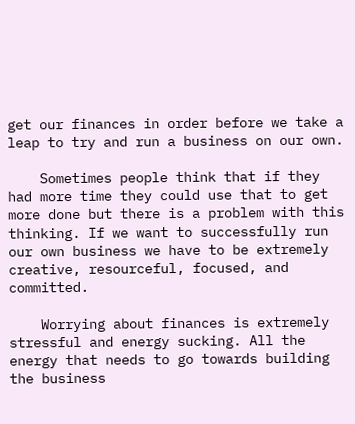get our finances in order before we take a leap to try and run a business on our own.

    Sometimes people think that if they had more time they could use that to get more done but there is a problem with this thinking. If we want to successfully run our own business we have to be extremely creative, resourceful, focused, and committed.

    Worrying about finances is extremely stressful and energy sucking. All the energy that needs to go towards building the business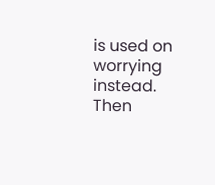is used on worrying instead. Then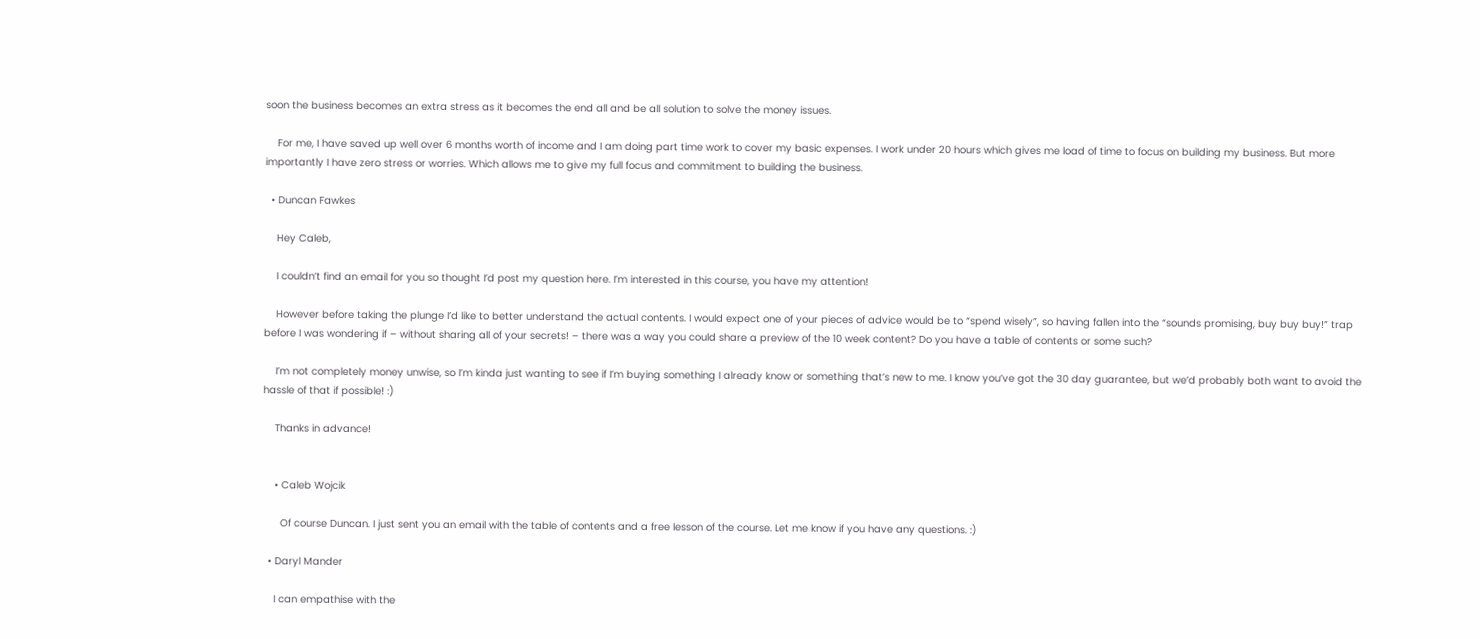soon the business becomes an extra stress as it becomes the end all and be all solution to solve the money issues.

    For me, I have saved up well over 6 months worth of income and I am doing part time work to cover my basic expenses. I work under 20 hours which gives me load of time to focus on building my business. But more importantly I have zero stress or worries. Which allows me to give my full focus and commitment to building the business.

  • Duncan Fawkes

    Hey Caleb,

    I couldn’t find an email for you so thought I’d post my question here. I’m interested in this course, you have my attention!

    However before taking the plunge I’d like to better understand the actual contents. I would expect one of your pieces of advice would be to “spend wisely”, so having fallen into the “sounds promising, buy buy buy!” trap before I was wondering if – without sharing all of your secrets! – there was a way you could share a preview of the 10 week content? Do you have a table of contents or some such?

    I’m not completely money unwise, so I’m kinda just wanting to see if I’m buying something I already know or something that’s new to me. I know you’ve got the 30 day guarantee, but we’d probably both want to avoid the hassle of that if possible! :)

    Thanks in advance!


    • Caleb Wojcik

      Of course Duncan. I just sent you an email with the table of contents and a free lesson of the course. Let me know if you have any questions. :)

  • Daryl Mander

    I can empathise with the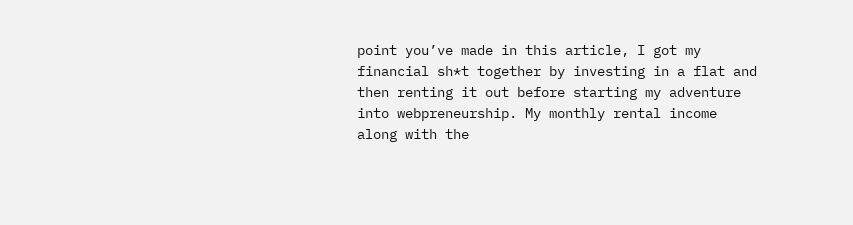point you’ve made in this article, I got my financial sh*t together by investing in a flat and then renting it out before starting my adventure into webpreneurship. My monthly rental income along with the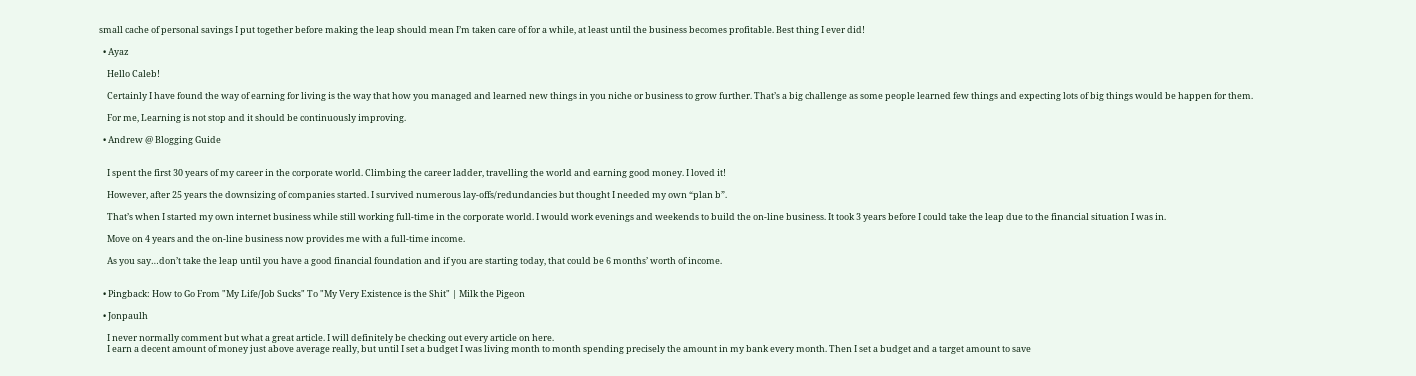small cache of personal savings I put together before making the leap should mean I’m taken care of for a while, at least until the business becomes profitable. Best thing I ever did!

  • Ayaz

    Hello Caleb!

    Certainly I have found the way of earning for living is the way that how you managed and learned new things in you niche or business to grow further. That’s a big challenge as some people learned few things and expecting lots of big things would be happen for them.

    For me, Learning is not stop and it should be continuously improving.

  • Andrew @ Blogging Guide


    I spent the first 30 years of my career in the corporate world. Climbing the career ladder, travelling the world and earning good money. I loved it!

    However, after 25 years the downsizing of companies started. I survived numerous lay-offs/redundancies but thought I needed my own “plan b”.

    That’s when I started my own internet business while still working full-time in the corporate world. I would work evenings and weekends to build the on-line business. It took 3 years before I could take the leap due to the financial situation I was in.

    Move on 4 years and the on-line business now provides me with a full-time income.

    As you say…don’t take the leap until you have a good financial foundation and if you are starting today, that could be 6 months’ worth of income.


  • Pingback: How to Go From "My Life/Job Sucks" To "My Very Existence is the Shit" | Milk the Pigeon

  • Jonpaulh

    I never normally comment but what a great article. I will definitely be checking out every article on here.
    I earn a decent amount of money just above average really, but until I set a budget I was living month to month spending precisely the amount in my bank every month. Then I set a budget and a target amount to save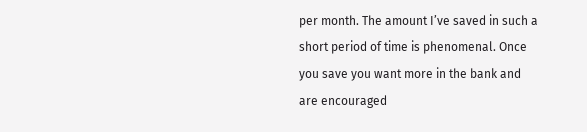per month. The amount I’ve saved in such a short period of time is phenomenal. Once you save you want more in the bank and are encouraged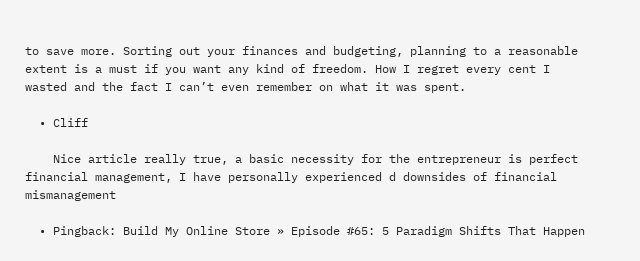to save more. Sorting out your finances and budgeting, planning to a reasonable extent is a must if you want any kind of freedom. How I regret every cent I wasted and the fact I can’t even remember on what it was spent.

  • Cliff

    Nice article really true, a basic necessity for the entrepreneur is perfect financial management, I have personally experienced d downsides of financial mismanagement

  • Pingback: Build My Online Store » Episode #65: 5 Paradigm Shifts That Happen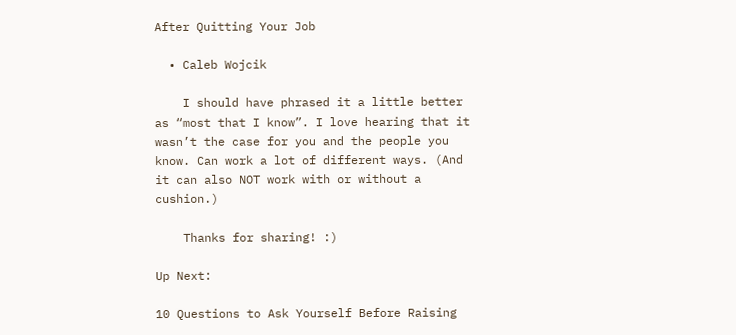After Quitting Your Job

  • Caleb Wojcik

    I should have phrased it a little better as “most that I know”. I love hearing that it wasn’t the case for you and the people you know. Can work a lot of different ways. (And it can also NOT work with or without a cushion.)

    Thanks for sharing! :)

Up Next:

10 Questions to Ask Yourself Before Raising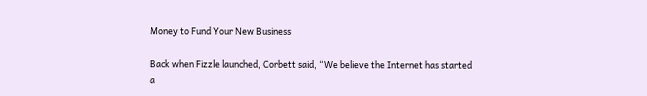Money to Fund Your New Business

Back when Fizzle launched, Corbett said, “We believe the Internet has started a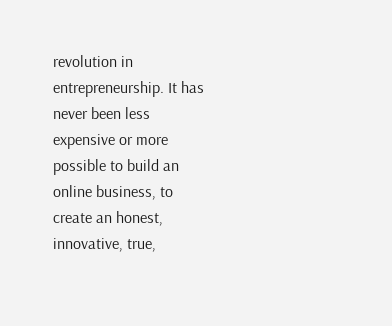revolution in entrepreneurship. It has never been less expensive or more possible to build an online business, to create an honest, innovative, true,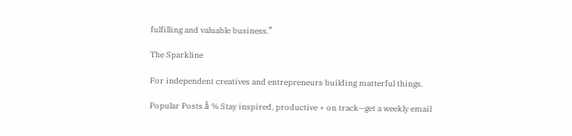fulfilling and valuable business.”

The Sparkline

For independent creatives and entrepreneurs building matterful things.

Popular Posts å % Stay inspired, productive + on track—get a weekly email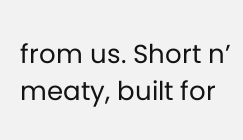from us. Short n’ meaty, built for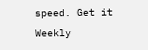speed. Get it Weekly